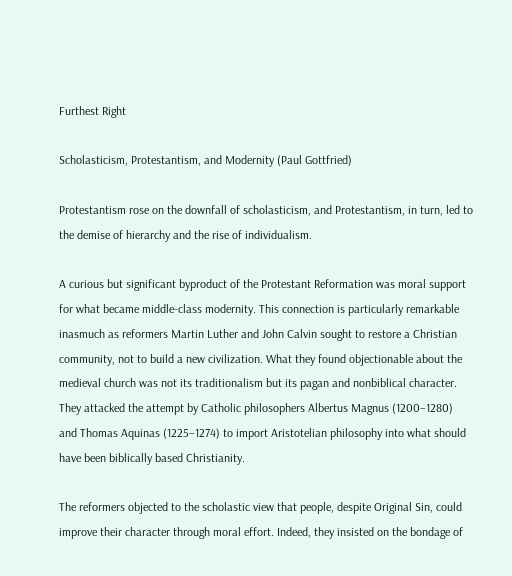Furthest Right

Scholasticism, Protestantism, and Modernity (Paul Gottfried)

Protestantism rose on the downfall of scholasticism, and Protestantism, in turn, led to the demise of hierarchy and the rise of individualism.

A curious but significant byproduct of the Protestant Reformation was moral support for what became middle-class modernity. This connection is particularly remarkable inasmuch as reformers Martin Luther and John Calvin sought to restore a Christian community, not to build a new civilization. What they found objectionable about the medieval church was not its traditionalism but its pagan and nonbiblical character. They attacked the attempt by Catholic philosophers Albertus Magnus (1200–1280) and Thomas Aquinas (1225–1274) to import Aristotelian philosophy into what should have been biblically based Christianity.

The reformers objected to the scholastic view that people, despite Original Sin, could improve their character through moral effort. Indeed, they insisted on the bondage of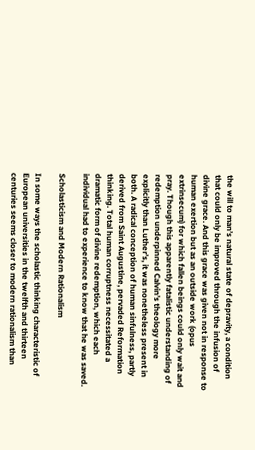the will to man’s natural state of depravity, a condition that could only be improved through the infusion of divine grace. And this grace was given not in response to human exertion but as an outside work (opus extrinsecum) for which fallen beings could only wait and pray. Though this apparently fatalistic understanding of redemption underpinned Calvin’s theology more explicitly than Luther’s, it was nonetheless present in both. A radical conception of human sinfulness, partly derived from Saint Augustine, pervaded Reformation thinking. Total human corruptness necessitated a dramatic form of divine redemption, which each individual had to experience to know that he was saved.

Scholasticism and Modern Rationalism

In some ways the scholastic thinking characteristic of European universities in the twelfth and thirteen centuries seems closer to modern rationalism than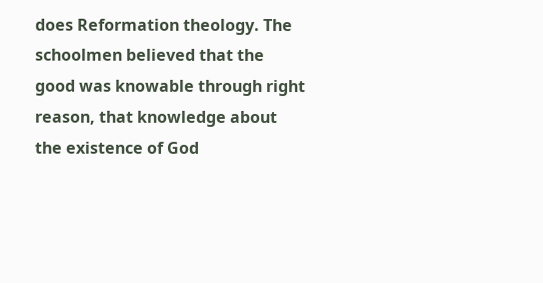does Reformation theology. The schoolmen believed that the good was knowable through right reason, that knowledge about the existence of God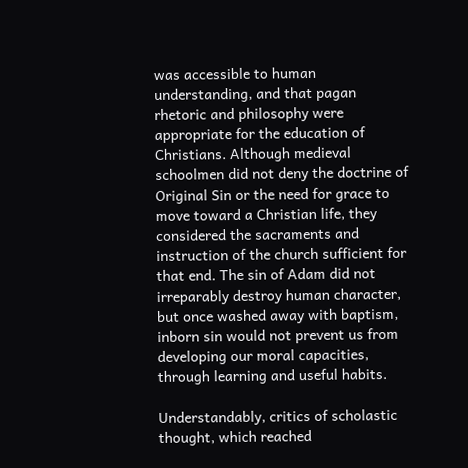was accessible to human understanding, and that pagan rhetoric and philosophy were appropriate for the education of Christians. Although medieval schoolmen did not deny the doctrine of Original Sin or the need for grace to move toward a Christian life, they considered the sacraments and instruction of the church sufficient for that end. The sin of Adam did not irreparably destroy human character, but once washed away with baptism, inborn sin would not prevent us from developing our moral capacities, through learning and useful habits.

Understandably, critics of scholastic thought, which reached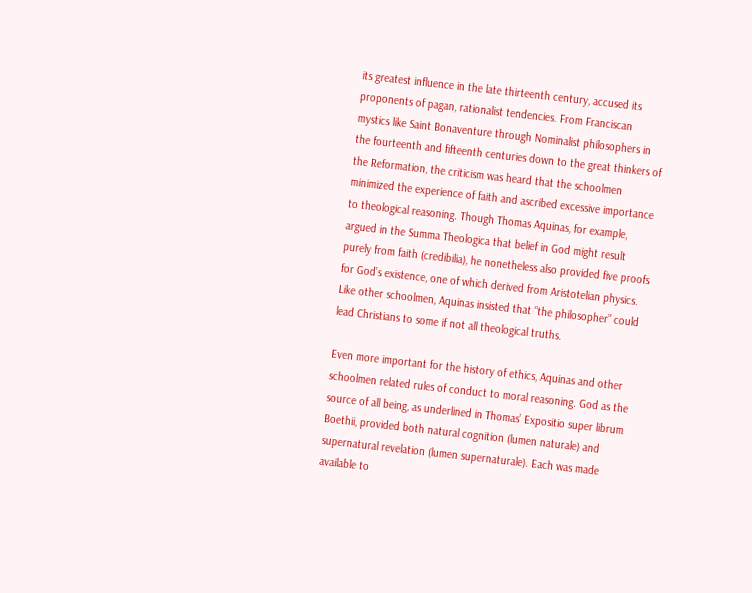its greatest influence in the late thirteenth century, accused its proponents of pagan, rationalist tendencies. From Franciscan mystics like Saint Bonaventure through Nominalist philosophers in the fourteenth and fifteenth centuries down to the great thinkers of the Reformation, the criticism was heard that the schoolmen minimized the experience of faith and ascribed excessive importance to theological reasoning. Though Thomas Aquinas, for example, argued in the Summa Theologica that belief in God might result purely from faith (credibilia), he nonetheless also provided five proofs for God’s existence, one of which derived from Aristotelian physics. Like other schoolmen, Aquinas insisted that “the philosopher” could lead Christians to some if not all theological truths.

Even more important for the history of ethics, Aquinas and other schoolmen related rules of conduct to moral reasoning. God as the source of all being, as underlined in Thomas’ Expositio super librum Boethii, provided both natural cognition (lumen naturale) and supernatural revelation (lumen supernaturale). Each was made available to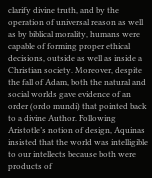clarify divine truth, and by the operation of universal reason as well as by biblical morality, humans were capable of forming proper ethical decisions, outside as well as inside a Christian society. Moreover, despite the fall of Adam, both the natural and social worlds gave evidence of an order (ordo mundi) that pointed back to a divine Author. Following Aristotle’s notion of design, Aquinas insisted that the world was intelligible to our intellects because both were products of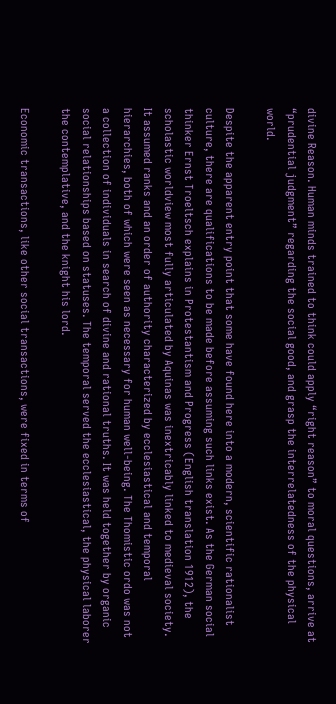divine Reason. Human minds trained to think could apply “right reason” to moral questions, arrive at “prudential judgment” regarding the social good, and grasp the interrelatedness of the physical world.

Despite the apparent entry point that some have found here into a modern, scientific rationalist culture, there are qualifications to be made before assuming such links exist. As the German social thinker Ernst Troeltsch explains in Protestantism and Progress (English translation 1912), the scholastic worldview most fully articulated by Aquinas was inextricably linked to medieval society. It assumed ranks and an order of authority characterized by ecclesiastical and temporal hierarchies, both of which were seen as necessary for human well-being. The Thomistic ordo was not a collection of individuals in search of divine and rational truths. It was held together by organic social relationships based on statuses. The temporal served the ecclesiastical, the physical laborer the contemplative, and the knight his lord.

Economic transactions, like other social transactions, were fixed in terms of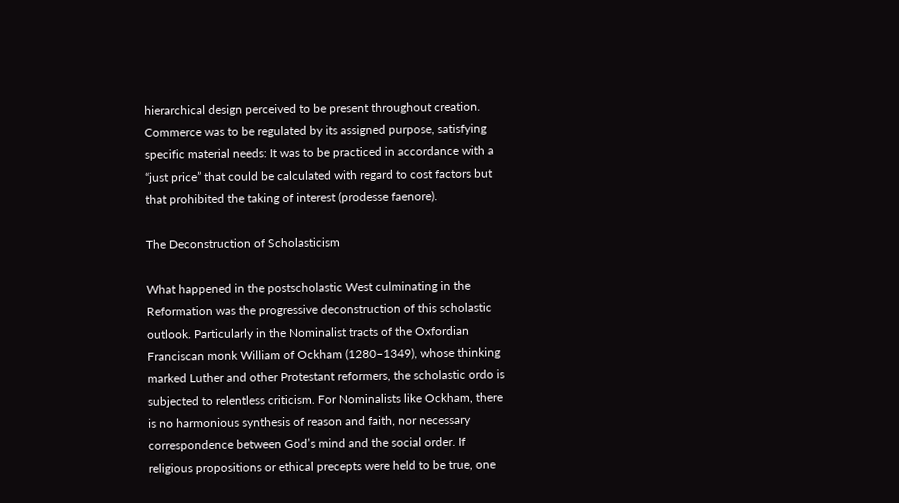hierarchical design perceived to be present throughout creation. Commerce was to be regulated by its assigned purpose, satisfying specific material needs: It was to be practiced in accordance with a “just price” that could be calculated with regard to cost factors but that prohibited the taking of interest (prodesse faenore).

The Deconstruction of Scholasticism

What happened in the postscholastic West culminating in the Reformation was the progressive deconstruction of this scholastic outlook. Particularly in the Nominalist tracts of the Oxfordian Franciscan monk William of Ockham (1280–1349), whose thinking marked Luther and other Protestant reformers, the scholastic ordo is subjected to relentless criticism. For Nominalists like Ockham, there is no harmonious synthesis of reason and faith, nor necessary correspondence between God’s mind and the social order. If religious propositions or ethical precepts were held to be true, one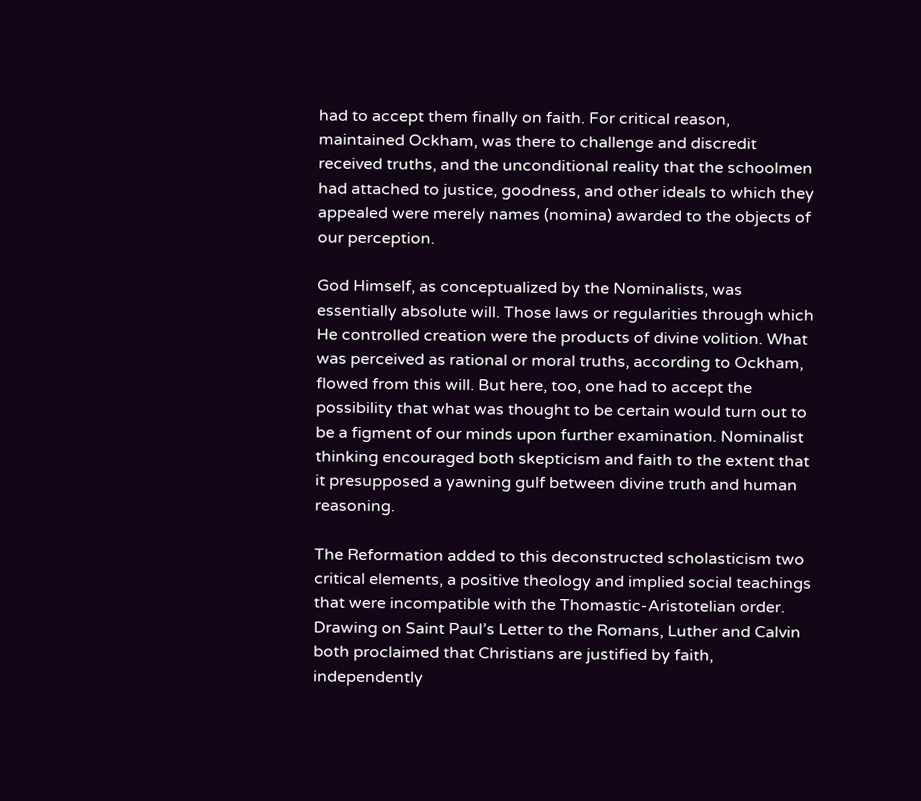had to accept them finally on faith. For critical reason, maintained Ockham, was there to challenge and discredit received truths, and the unconditional reality that the schoolmen had attached to justice, goodness, and other ideals to which they appealed were merely names (nomina) awarded to the objects of our perception.

God Himself, as conceptualized by the Nominalists, was essentially absolute will. Those laws or regularities through which He controlled creation were the products of divine volition. What was perceived as rational or moral truths, according to Ockham, flowed from this will. But here, too, one had to accept the possibility that what was thought to be certain would turn out to be a figment of our minds upon further examination. Nominalist thinking encouraged both skepticism and faith to the extent that it presupposed a yawning gulf between divine truth and human reasoning.

The Reformation added to this deconstructed scholasticism two critical elements, a positive theology and implied social teachings that were incompatible with the Thomastic-Aristotelian order. Drawing on Saint Paul’s Letter to the Romans, Luther and Calvin both proclaimed that Christians are justified by faith, independently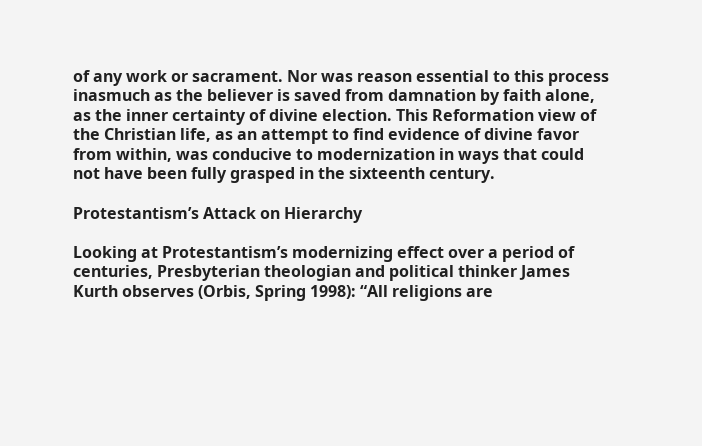of any work or sacrament. Nor was reason essential to this process inasmuch as the believer is saved from damnation by faith alone, as the inner certainty of divine election. This Reformation view of the Christian life, as an attempt to find evidence of divine favor from within, was conducive to modernization in ways that could not have been fully grasped in the sixteenth century.

Protestantism’s Attack on Hierarchy

Looking at Protestantism’s modernizing effect over a period of centuries, Presbyterian theologian and political thinker James Kurth observes (Orbis, Spring 1998): “All religions are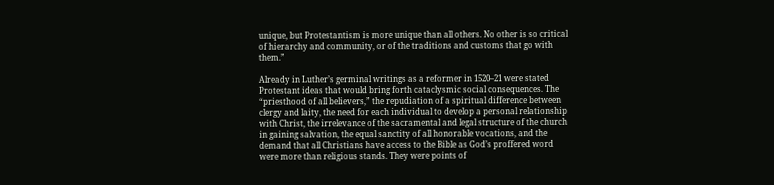unique, but Protestantism is more unique than all others. No other is so critical of hierarchy and community, or of the traditions and customs that go with them.”

Already in Luther’s germinal writings as a reformer in 1520–21 were stated Protestant ideas that would bring forth cataclysmic social consequences. The “priesthood of all believers,” the repudiation of a spiritual difference between clergy and laity, the need for each individual to develop a personal relationship with Christ, the irrelevance of the sacramental and legal structure of the church in gaining salvation, the equal sanctity of all honorable vocations, and the demand that all Christians have access to the Bible as God’s proffered word were more than religious stands. They were points of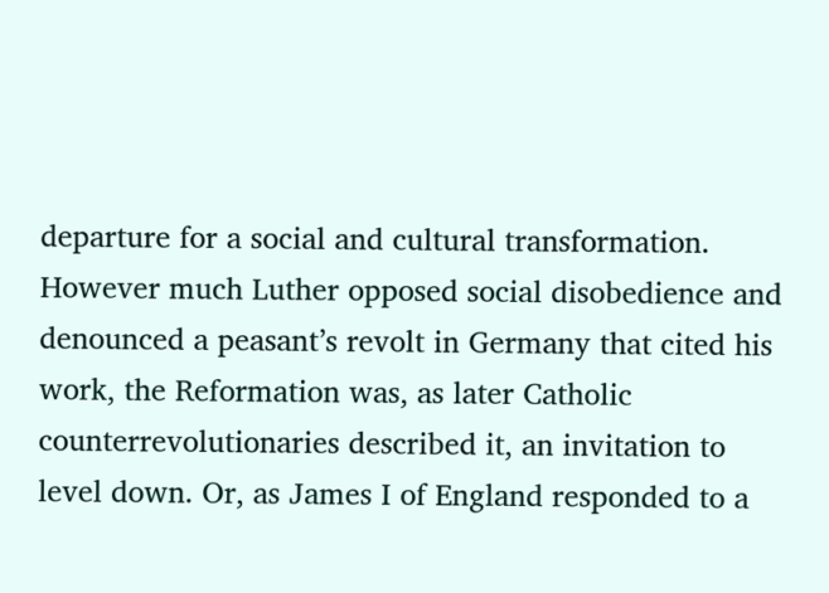departure for a social and cultural transformation. However much Luther opposed social disobedience and denounced a peasant’s revolt in Germany that cited his work, the Reformation was, as later Catholic counterrevolutionaries described it, an invitation to level down. Or, as James I of England responded to a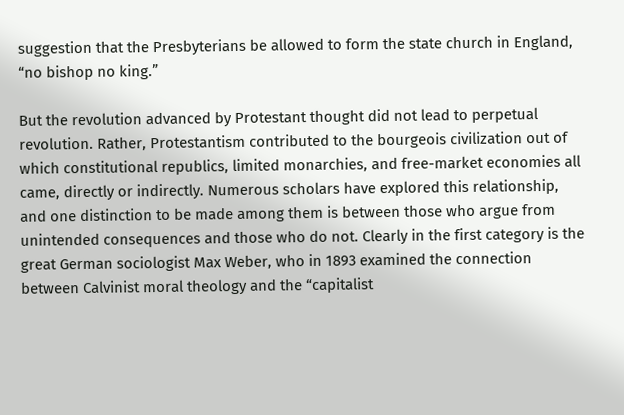suggestion that the Presbyterians be allowed to form the state church in England, “no bishop no king.”

But the revolution advanced by Protestant thought did not lead to perpetual revolution. Rather, Protestantism contributed to the bourgeois civilization out of which constitutional republics, limited monarchies, and free-market economies all came, directly or indirectly. Numerous scholars have explored this relationship, and one distinction to be made among them is between those who argue from unintended consequences and those who do not. Clearly in the first category is the great German sociologist Max Weber, who in 1893 examined the connection between Calvinist moral theology and the “capitalist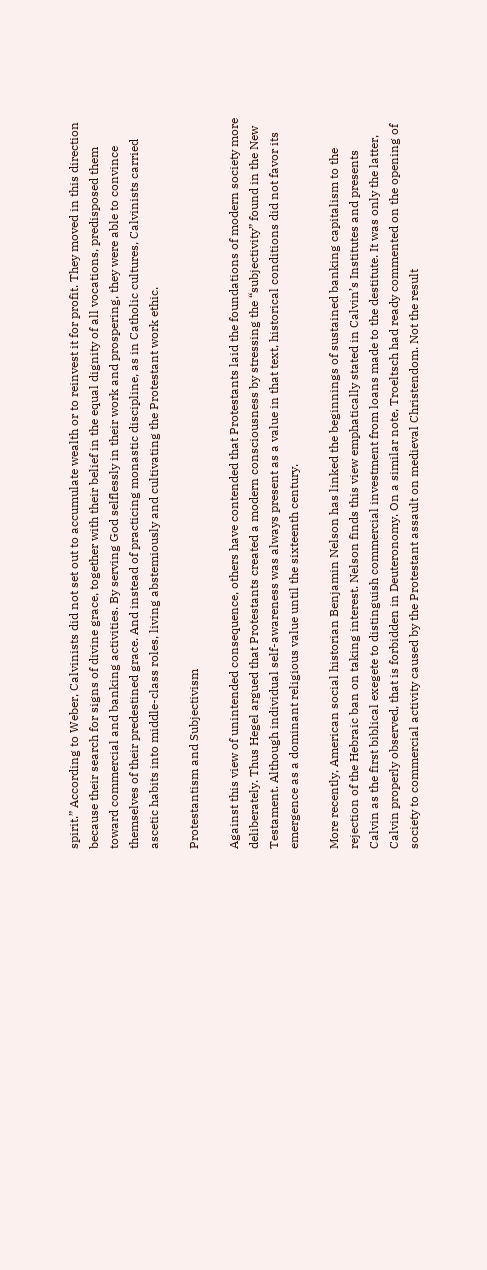spirit.” According to Weber, Calvinists did not set out to accumulate wealth or to reinvest it for profit. They moved in this direction because their search for signs of divine grace, together with their belief in the equal dignity of all vocations, predisposed them toward commercial and banking activities. By serving God selflessly in their work and prospering, they were able to convince themselves of their predestined grace. And instead of practicing monastic discipline, as in Catholic cultures, Calvinists carried ascetic habits into middle-class roles, living abstemiously and cultivating the Protestant work ethic.

Protestantism and Subjectivism

Against this view of unintended consequence, others have contended that Protestants laid the foundations of modern society more deliberately. Thus Hegel argued that Protestants created a modern consciousness by stressing the “subjectivity” found in the New Testament. Although individual self-awareness was always present as a value in that text, historical conditions did not favor its emergence as a dominant religious value until the sixteenth century.

More recently, American social historian Benjamin Nelson has linked the beginnings of sustained banking capitalism to the rejection of the Hebraic ban on taking interest. Nelson finds this view emphatically stated in Calvin’s Institutes and presents Calvin as the first biblical exegete to distinguish commercial investment from loans made to the destitute. It was only the latter, Calvin properly observed, that is forbidden in Deuteronomy. On a similar note, Troeltsch had ready commented on the opening of society to commercial activity caused by the Protestant assault on medieval Christendom. Not the result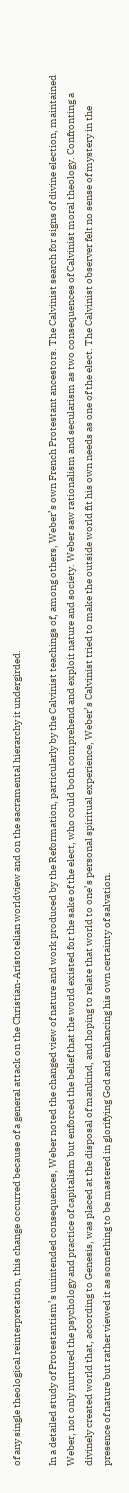of any single theological reinterpretation, this change occurred because of a general attack on the Christian-Aristotelian worldview and on the sacramental hierarchy it undergirded.

In a detailed study of Protestantism’s unintended consequences, Weber noted the changed view of nature and work produced by the Reformation, particularly by the Calvinist teachings of, among others, Weber’s own French Protestant ancestors. The Calvinist search for signs of divine election, maintained Weber, not only nurtured the psychology and practice of capitalism but enforced the belief that the world existed for the sake of the elect, who could both comprehend and exploit nature and society. Weber saw rationalism and secularism as two consequences of Calvinist moral theology. Confronting a divinely created world that, according to Genesis, was placed at the disposal of mankind, and hoping to relate that world to one’s personal spiritual experience, Weber’s Calvinist tried to make the outside world fit his own needs as one of the elect. The Calvinist observer felt no sense of mystery in the presence of nature but rather viewed it as something to be mastered in glorifying God and enhancing his own certainty of salvation.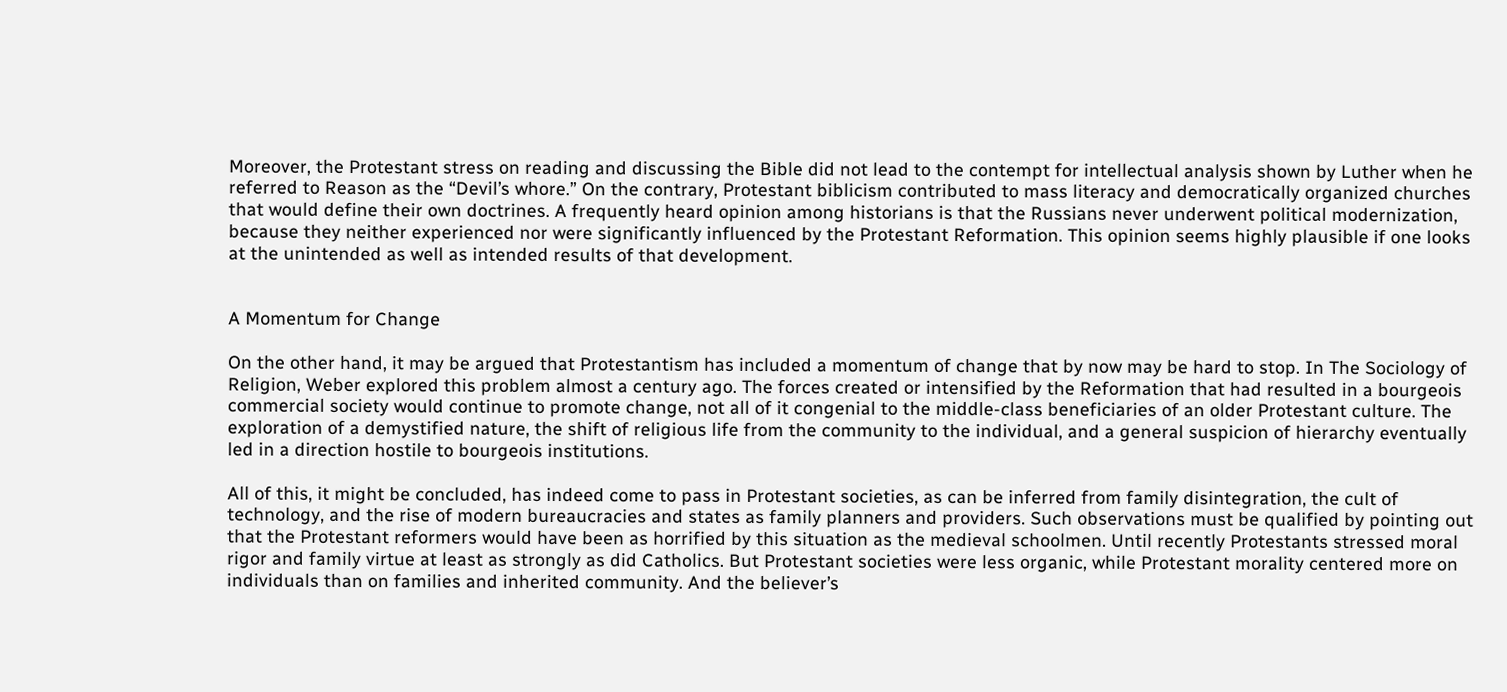Moreover, the Protestant stress on reading and discussing the Bible did not lead to the contempt for intellectual analysis shown by Luther when he referred to Reason as the “Devil’s whore.” On the contrary, Protestant biblicism contributed to mass literacy and democratically organized churches that would define their own doctrines. A frequently heard opinion among historians is that the Russians never underwent political modernization, because they neither experienced nor were significantly influenced by the Protestant Reformation. This opinion seems highly plausible if one looks at the unintended as well as intended results of that development.


A Momentum for Change

On the other hand, it may be argued that Protestantism has included a momentum of change that by now may be hard to stop. In The Sociology of Religion, Weber explored this problem almost a century ago. The forces created or intensified by the Reformation that had resulted in a bourgeois commercial society would continue to promote change, not all of it congenial to the middle-class beneficiaries of an older Protestant culture. The exploration of a demystified nature, the shift of religious life from the community to the individual, and a general suspicion of hierarchy eventually led in a direction hostile to bourgeois institutions.

All of this, it might be concluded, has indeed come to pass in Protestant societies, as can be inferred from family disintegration, the cult of technology, and the rise of modern bureaucracies and states as family planners and providers. Such observations must be qualified by pointing out that the Protestant reformers would have been as horrified by this situation as the medieval schoolmen. Until recently Protestants stressed moral rigor and family virtue at least as strongly as did Catholics. But Protestant societies were less organic, while Protestant morality centered more on individuals than on families and inherited community. And the believer’s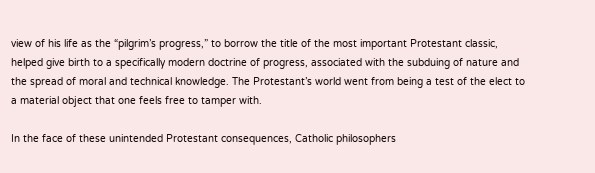view of his life as the “pilgrim’s progress,” to borrow the title of the most important Protestant classic, helped give birth to a specifically modern doctrine of progress, associated with the subduing of nature and the spread of moral and technical knowledge. The Protestant’s world went from being a test of the elect to a material object that one feels free to tamper with.

In the face of these unintended Protestant consequences, Catholic philosophers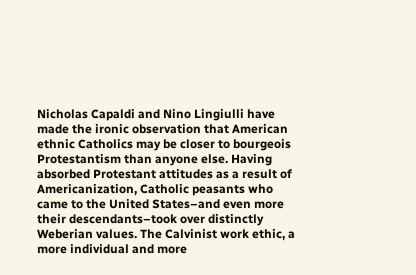Nicholas Capaldi and Nino Lingiulli have made the ironic observation that American ethnic Catholics may be closer to bourgeois Protestantism than anyone else. Having absorbed Protestant attitudes as a result of Americanization, Catholic peasants who came to the United States–and even more their descendants–took over distinctly Weberian values. The Calvinist work ethic, a more individual and more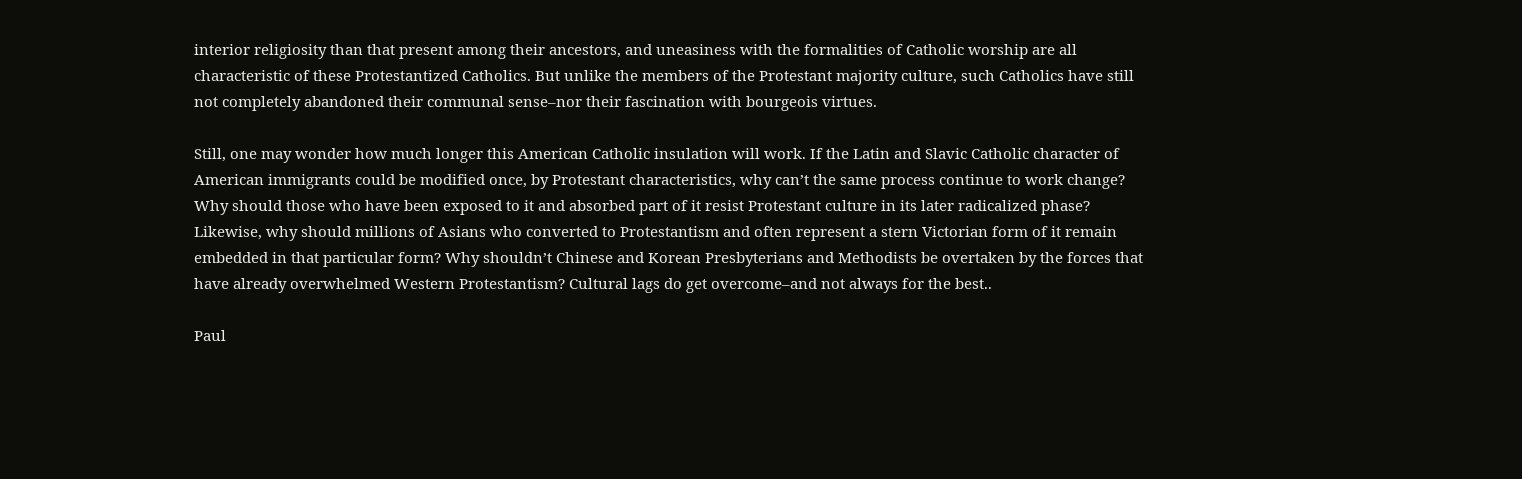interior religiosity than that present among their ancestors, and uneasiness with the formalities of Catholic worship are all characteristic of these Protestantized Catholics. But unlike the members of the Protestant majority culture, such Catholics have still not completely abandoned their communal sense–nor their fascination with bourgeois virtues.

Still, one may wonder how much longer this American Catholic insulation will work. If the Latin and Slavic Catholic character of American immigrants could be modified once, by Protestant characteristics, why can’t the same process continue to work change? Why should those who have been exposed to it and absorbed part of it resist Protestant culture in its later radicalized phase? Likewise, why should millions of Asians who converted to Protestantism and often represent a stern Victorian form of it remain embedded in that particular form? Why shouldn’t Chinese and Korean Presbyterians and Methodists be overtaken by the forces that have already overwhelmed Western Protestantism? Cultural lags do get overcome–and not always for the best..

Paul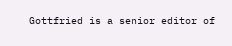Gottfried is a senior editor of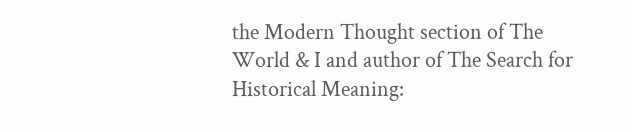the Modern Thought section of The World & I and author of The Search for Historical Meaning: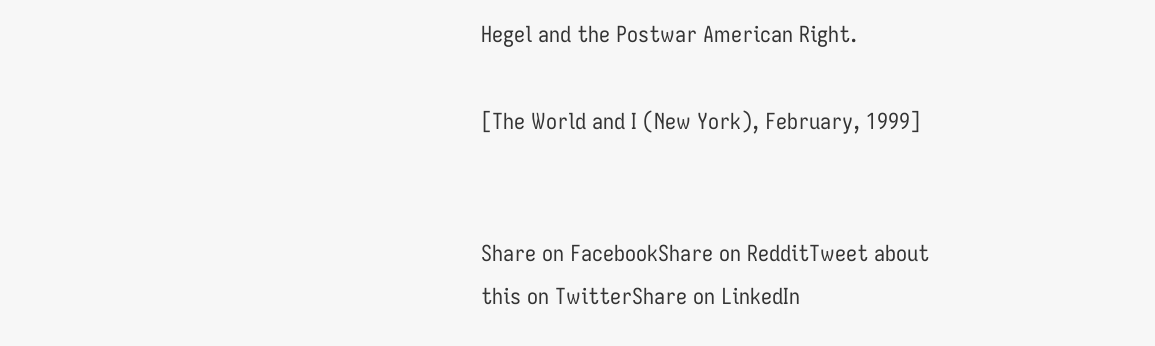Hegel and the Postwar American Right.

[The World and I (New York), February, 1999]


Share on FacebookShare on RedditTweet about this on TwitterShare on LinkedIn